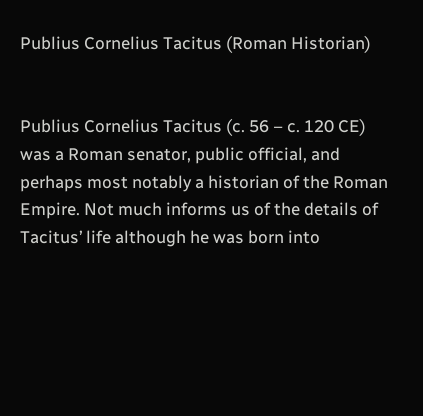Publius Cornelius Tacitus (Roman Historian)


Publius Cornelius Tacitus (c. 56 – c. 120 CE) was a Roman senator, public official, and perhaps most notably a historian of the Roman Empire. Not much informs us of the details of Tacitus’ life although he was born into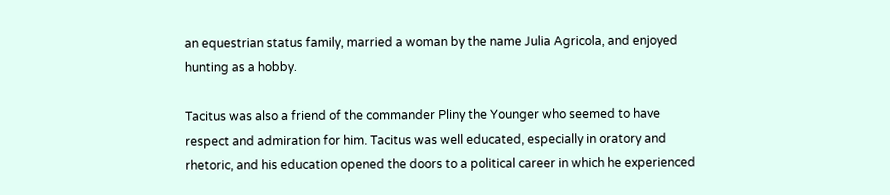an equestrian status family, married a woman by the name Julia Agricola, and enjoyed hunting as a hobby.

Tacitus was also a friend of the commander Pliny the Younger who seemed to have respect and admiration for him. Tacitus was well educated, especially in oratory and rhetoric, and his education opened the doors to a political career in which he experienced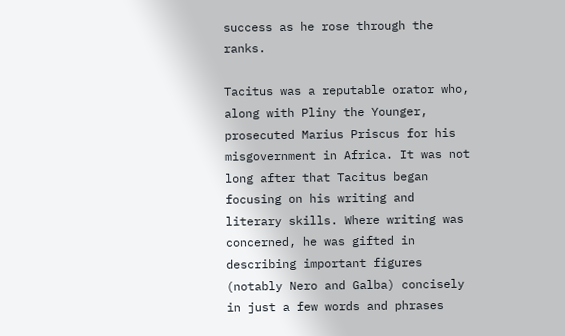success as he rose through the ranks.

Tacitus was a reputable orator who, along with Pliny the Younger, prosecuted Marius Priscus for his misgovernment in Africa. It was not long after that Tacitus began focusing on his writing and literary skills. Where writing was concerned, he was gifted in describing important figures (notably Nero and Galba) concisely in just a few words and phrases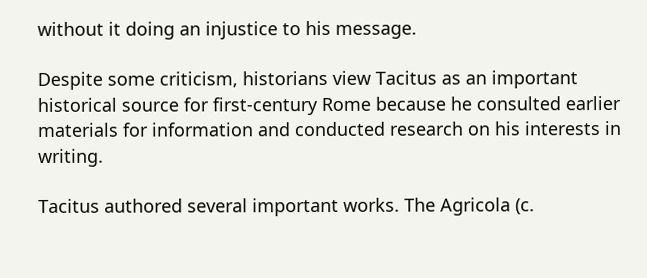without it doing an injustice to his message.

Despite some criticism, historians view Tacitus as an important historical source for first-century Rome because he consulted earlier materials for information and conducted research on his interests in writing.

Tacitus authored several important works. The Agricola (c.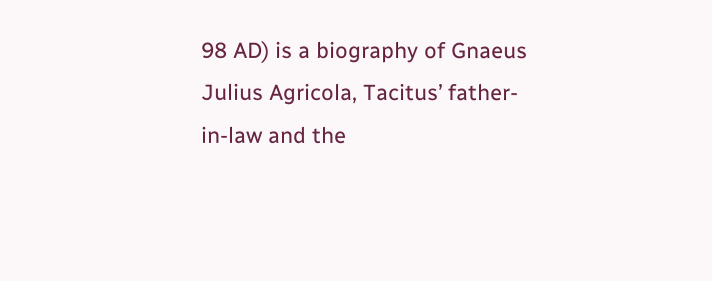98 AD) is a biography of Gnaeus Julius Agricola, Tacitus’ father-in-law and the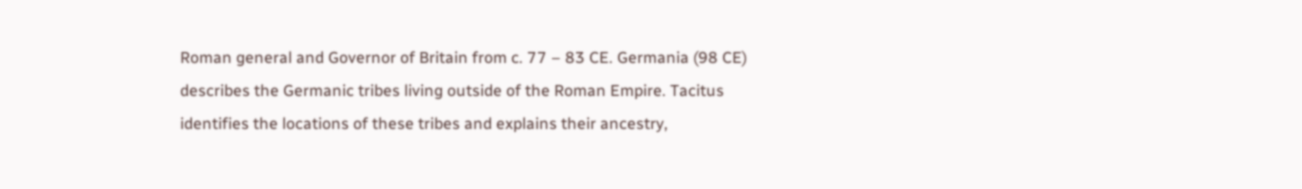Roman general and Governor of Britain from c. 77 – 83 CE. Germania (98 CE) describes the Germanic tribes living outside of the Roman Empire. Tacitus identifies the locations of these tribes and explains their ancestry,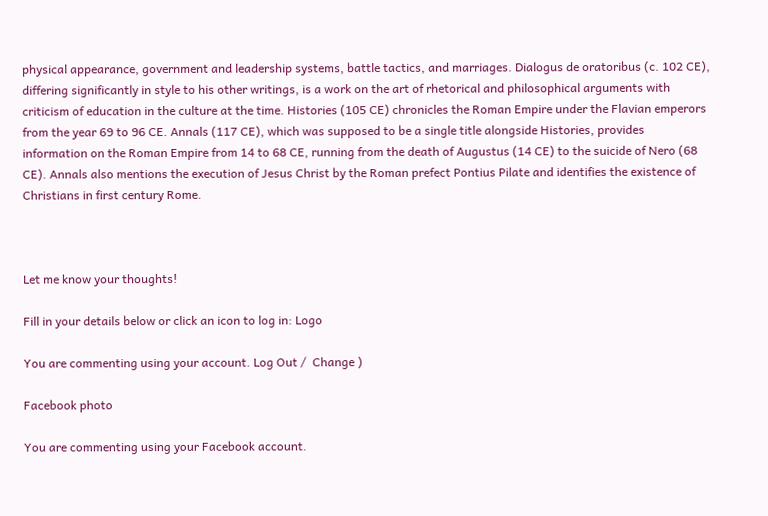physical appearance, government and leadership systems, battle tactics, and marriages. Dialogus de oratoribus (c. 102 CE), differing significantly in style to his other writings, is a work on the art of rhetorical and philosophical arguments with criticism of education in the culture at the time. Histories (105 CE) chronicles the Roman Empire under the Flavian emperors from the year 69 to 96 CE. Annals (117 CE), which was supposed to be a single title alongside Histories, provides information on the Roman Empire from 14 to 68 CE, running from the death of Augustus (14 CE) to the suicide of Nero (68 CE). Annals also mentions the execution of Jesus Christ by the Roman prefect Pontius Pilate and identifies the existence of Christians in first century Rome.



Let me know your thoughts!

Fill in your details below or click an icon to log in: Logo

You are commenting using your account. Log Out /  Change )

Facebook photo

You are commenting using your Facebook account.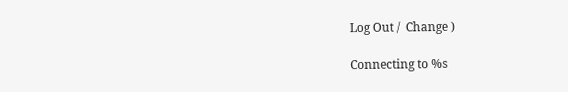Log Out /  Change )

Connecting to %s